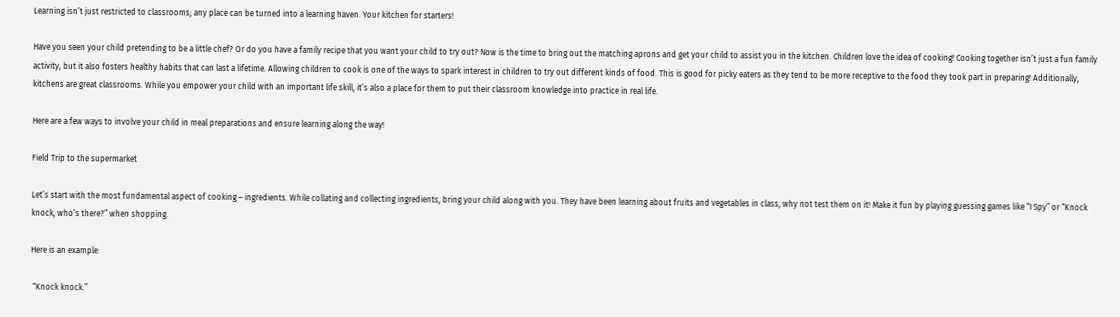Learning isn’t just restricted to classrooms; any place can be turned into a learning haven. Your kitchen for starters!

Have you seen your child pretending to be a little chef? Or do you have a family recipe that you want your child to try out? Now is the time to bring out the matching aprons and get your child to assist you in the kitchen. Children love the idea of cooking! Cooking together isn’t just a fun family activity, but it also fosters healthy habits that can last a lifetime. Allowing children to cook is one of the ways to spark interest in children to try out different kinds of food. This is good for picky eaters as they tend to be more receptive to the food they took part in preparing! Additionally, kitchens are great classrooms. While you empower your child with an important life skill, it’s also a place for them to put their classroom knowledge into practice in real life.

Here are a few ways to involve your child in meal preparations and ensure learning along the way!

Field Trip to the supermarket

Let’s start with the most fundamental aspect of cooking – ingredients. While collating and collecting ingredients, bring your child along with you. They have been learning about fruits and vegetables in class, why not test them on it! Make it fun by playing guessing games like “I Spy” or “Knock knock, who’s there?” when shopping.

Here is an example:

 “Knock knock.”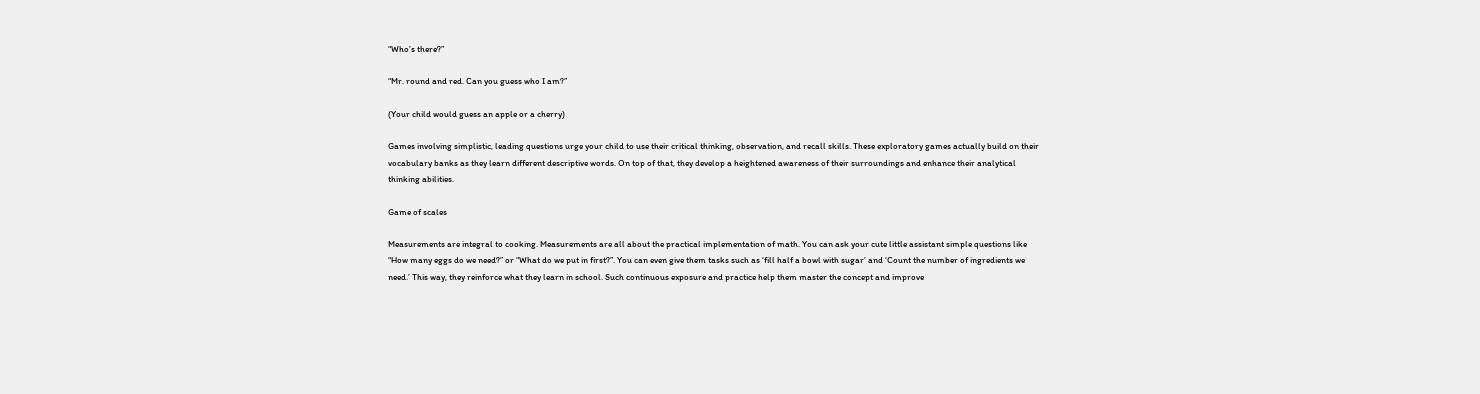“Who’s there?”

“Mr. round and red. Can you guess who I am?”

(Your child would guess an apple or a cherry)

Games involving simplistic, leading questions urge your child to use their critical thinking, observation, and recall skills. These exploratory games actually build on their vocabulary banks as they learn different descriptive words. On top of that, they develop a heightened awareness of their surroundings and enhance their analytical thinking abilities.

Game of scales

Measurements are integral to cooking. Measurements are all about the practical implementation of math. You can ask your cute little assistant simple questions like “How many eggs do we need?” or “What do we put in first?”. You can even give them tasks such as ‘fill half a bowl with sugar’ and ‘Count the number of ingredients we need.’ This way, they reinforce what they learn in school. Such continuous exposure and practice help them master the concept and improve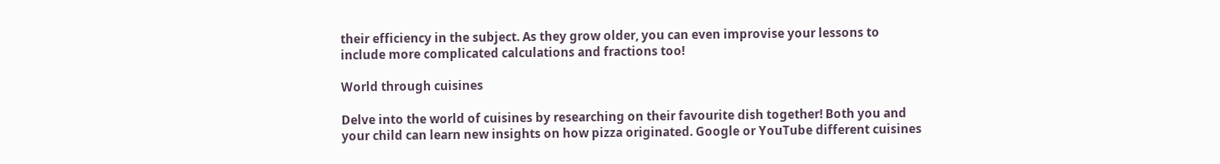their efficiency in the subject. As they grow older, you can even improvise your lessons to include more complicated calculations and fractions too!

World through cuisines

Delve into the world of cuisines by researching on their favourite dish together! Both you and your child can learn new insights on how pizza originated. Google or YouTube different cuisines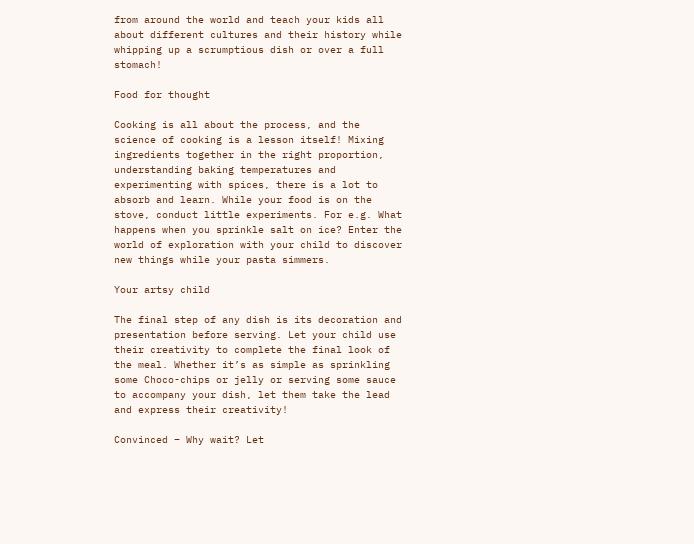from around the world and teach your kids all about different cultures and their history while whipping up a scrumptious dish or over a full stomach!

Food for thought

Cooking is all about the process, and the science of cooking is a lesson itself! Mixing ingredients together in the right proportion, understanding baking temperatures and experimenting with spices, there is a lot to absorb and learn. While your food is on the stove, conduct little experiments. For e.g. What happens when you sprinkle salt on ice? Enter the world of exploration with your child to discover new things while your pasta simmers.

Your artsy child

The final step of any dish is its decoration and presentation before serving. Let your child use their creativity to complete the final look of the meal. Whether it’s as simple as sprinkling some Choco-chips or jelly or serving some sauce to accompany your dish, let them take the lead and express their creativity!

Convinced – Why wait? Let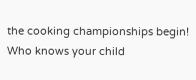the cooking championships begin! Who knows your child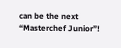can be the next “Masterchef Junior”!